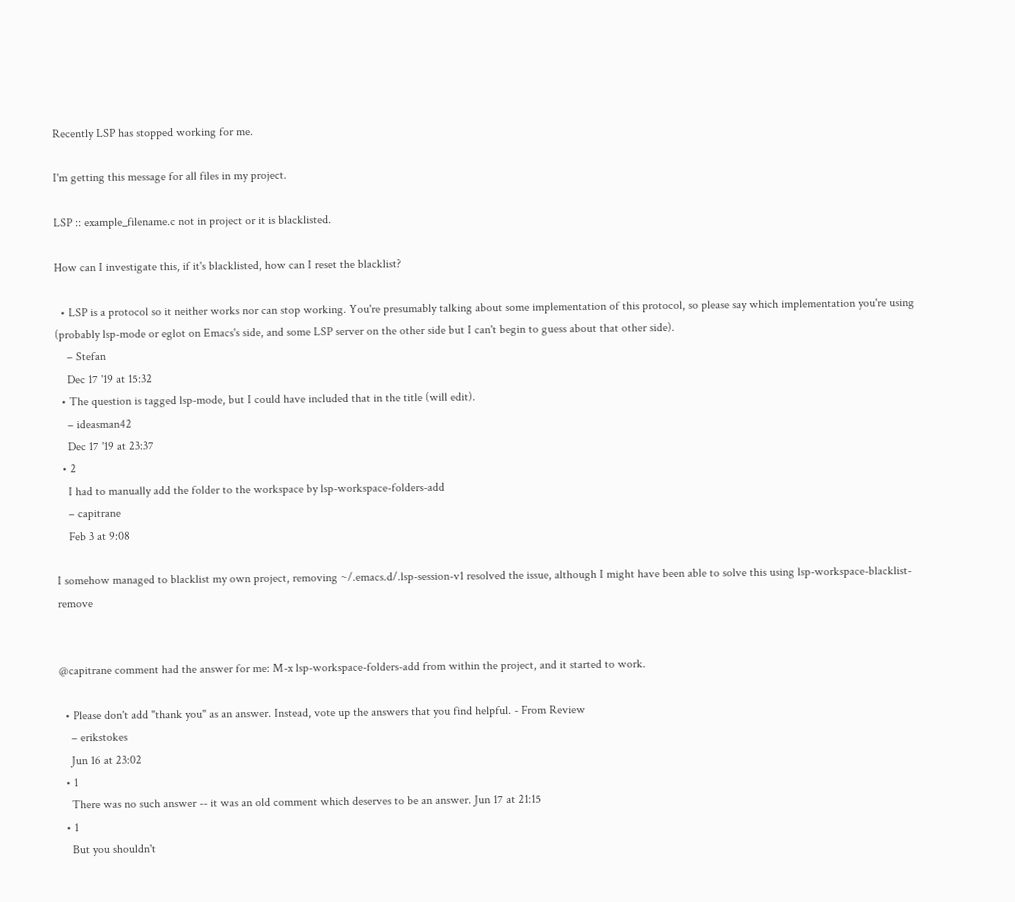Recently LSP has stopped working for me.

I'm getting this message for all files in my project.

LSP :: example_filename.c not in project or it is blacklisted.

How can I investigate this, if it's blacklisted, how can I reset the blacklist?

  • LSP is a protocol so it neither works nor can stop working. You're presumably talking about some implementation of this protocol, so please say which implementation you're using (probably lsp-mode or eglot on Emacs's side, and some LSP server on the other side but I can't begin to guess about that other side).
    – Stefan
    Dec 17 '19 at 15:32
  • The question is tagged lsp-mode, but I could have included that in the title (will edit).
    – ideasman42
    Dec 17 '19 at 23:37
  • 2
    I had to manually add the folder to the workspace by lsp-workspace-folders-add
    – capitrane
    Feb 3 at 9:08

I somehow managed to blacklist my own project, removing ~/.emacs.d/.lsp-session-v1 resolved the issue, although I might have been able to solve this using lsp-workspace-blacklist-remove


@capitrane comment had the answer for me: M-x lsp-workspace-folders-add from within the project, and it started to work.

  • Please don't add "thank you" as an answer. Instead, vote up the answers that you find helpful. - From Review
    – erikstokes
    Jun 16 at 23:02
  • 1
    There was no such answer -- it was an old comment which deserves to be an answer. Jun 17 at 21:15
  • 1
    But you shouldn't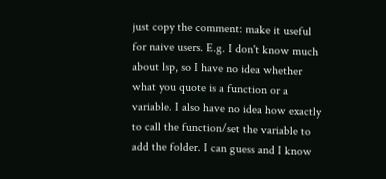just copy the comment: make it useful for naive users. E.g. I don't know much about lsp, so I have no idea whether what you quote is a function or a variable. I also have no idea how exactly to call the function/set the variable to add the folder. I can guess and I know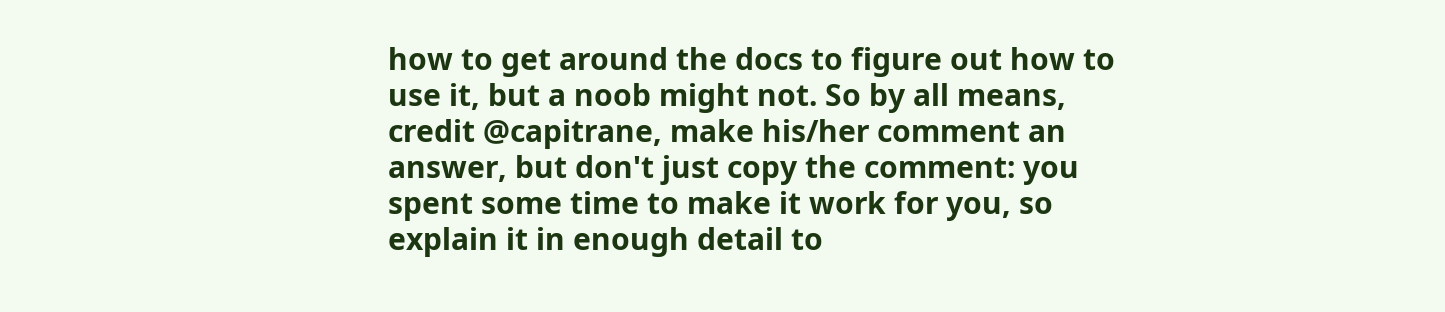how to get around the docs to figure out how to use it, but a noob might not. So by all means, credit @capitrane, make his/her comment an answer, but don't just copy the comment: you spent some time to make it work for you, so explain it in enough detail to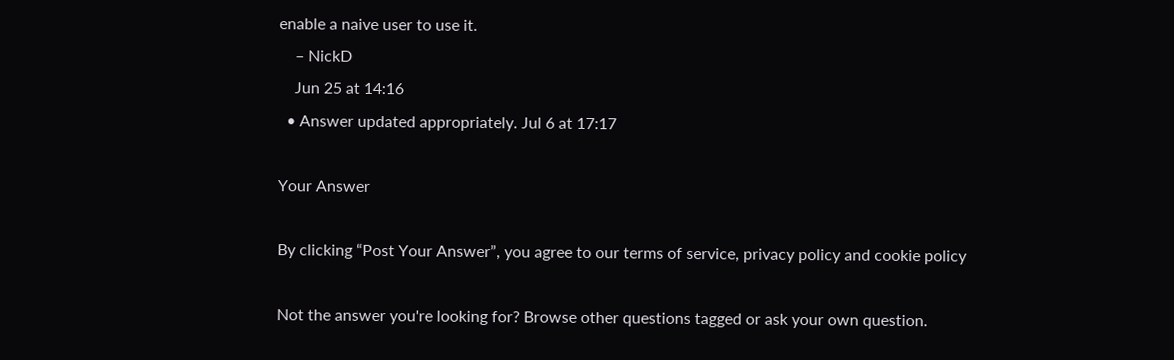enable a naive user to use it.
    – NickD
    Jun 25 at 14:16
  • Answer updated appropriately. Jul 6 at 17:17

Your Answer

By clicking “Post Your Answer”, you agree to our terms of service, privacy policy and cookie policy

Not the answer you're looking for? Browse other questions tagged or ask your own question.